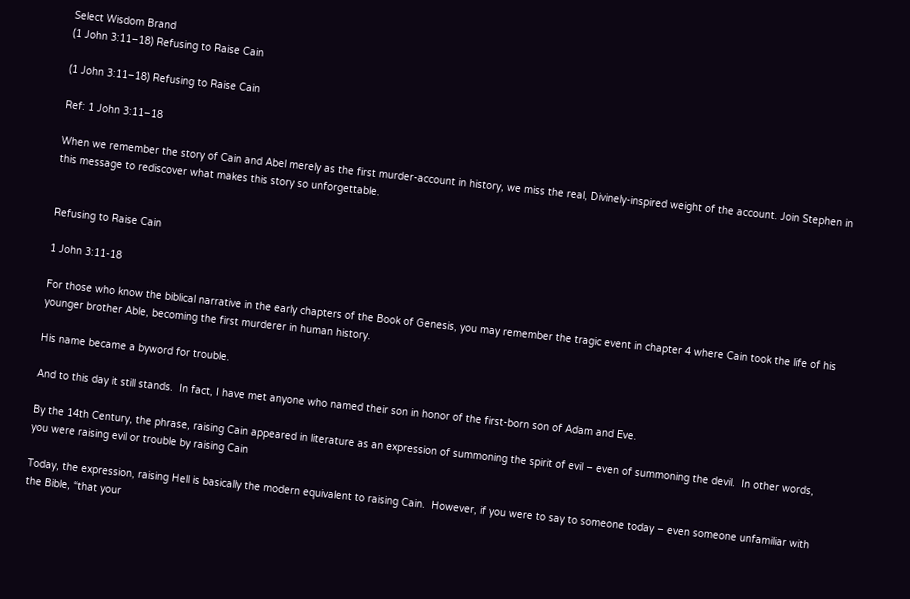Select Wisdom Brand
(1 John 3:11–18) Refusing to Raise Cain

(1 John 3:11–18) Refusing to Raise Cain

Ref: 1 John 3:11–18

When we remember the story of Cain and Abel merely as the first murder-account in history, we miss the real, Divinely-inspired weight of the account. Join Stephen in this message to rediscover what makes this story so unforgettable.


Refusing to Raise Cain

1 John 3:11-18

For those who know the biblical narrative in the early chapters of the Book of Genesis, you may remember the tragic event in chapter 4 where Cain took the life of his younger brother Able, becoming the first murderer in human history.

His name became a byword for trouble.

And to this day it still stands.  In fact, I have met anyone who named their son in honor of the first-born son of Adam and Eve.

By the 14th Century, the phrase, raising Cain appeared in literature as an expression of summoning the spirit of evil – even of summoning the devil.  In other words, you were raising evil or trouble by raising Cain

Today, the expression, raising Hell is basically the modern equivalent to raising Cain.  However, if you were to say to someone today – even someone unfamiliar with the Bible, “that your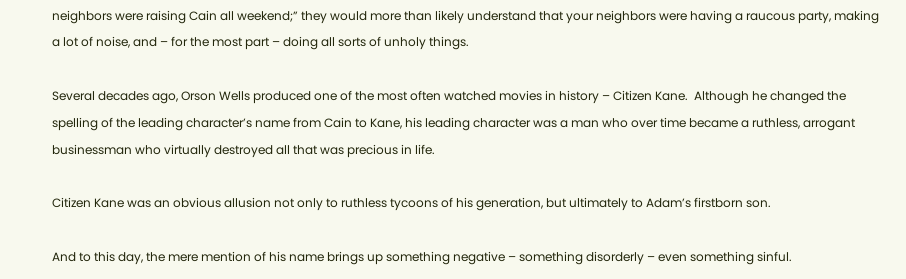neighbors were raising Cain all weekend;” they would more than likely understand that your neighbors were having a raucous party, making a lot of noise, and – for the most part – doing all sorts of unholy things.

Several decades ago, Orson Wells produced one of the most often watched movies in history – Citizen Kane.  Although he changed the spelling of the leading character’s name from Cain to Kane, his leading character was a man who over time became a ruthless, arrogant businessman who virtually destroyed all that was precious in life.

Citizen Kane was an obvious allusion not only to ruthless tycoons of his generation, but ultimately to Adam’s firstborn son.

And to this day, the mere mention of his name brings up something negative – something disorderly – even something sinful.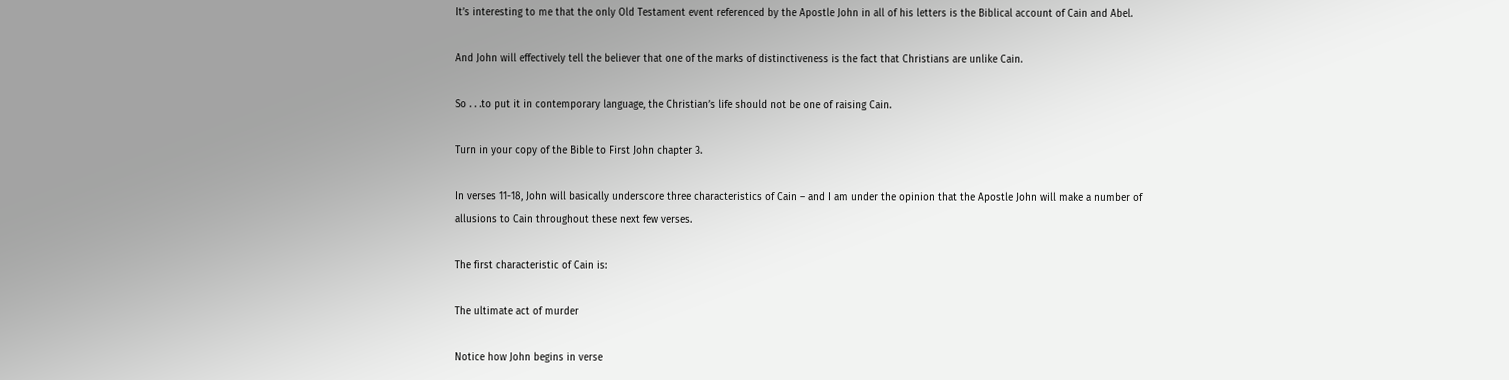It’s interesting to me that the only Old Testament event referenced by the Apostle John in all of his letters is the Biblical account of Cain and Abel.

And John will effectively tell the believer that one of the marks of distinctiveness is the fact that Christians are unlike Cain.

So . . .to put it in contemporary language, the Christian’s life should not be one of raising Cain.

Turn in your copy of the Bible to First John chapter 3.

In verses 11-18, John will basically underscore three characteristics of Cain – and I am under the opinion that the Apostle John will make a number of allusions to Cain throughout these next few verses.

The first characteristic of Cain is:

The ultimate act of murder

Notice how John begins in verse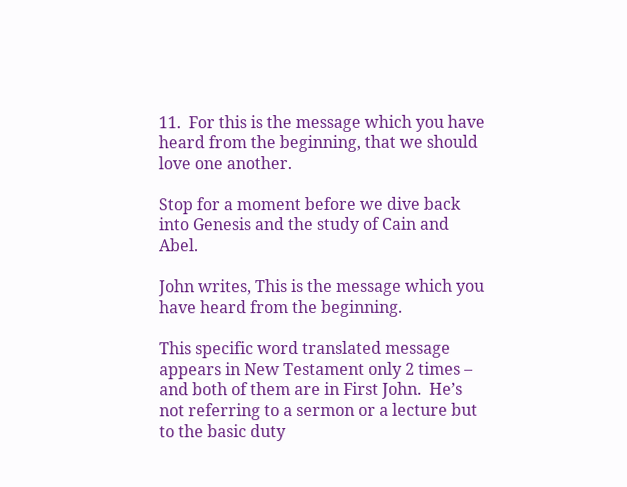11.  For this is the message which you have heard from the beginning, that we should love one another.

Stop for a moment before we dive back into Genesis and the study of Cain and Abel.

John writes, This is the message which you have heard from the beginning.

This specific word translated message appears in New Testament only 2 times – and both of them are in First John.  He’s not referring to a sermon or a lecture but to the basic duty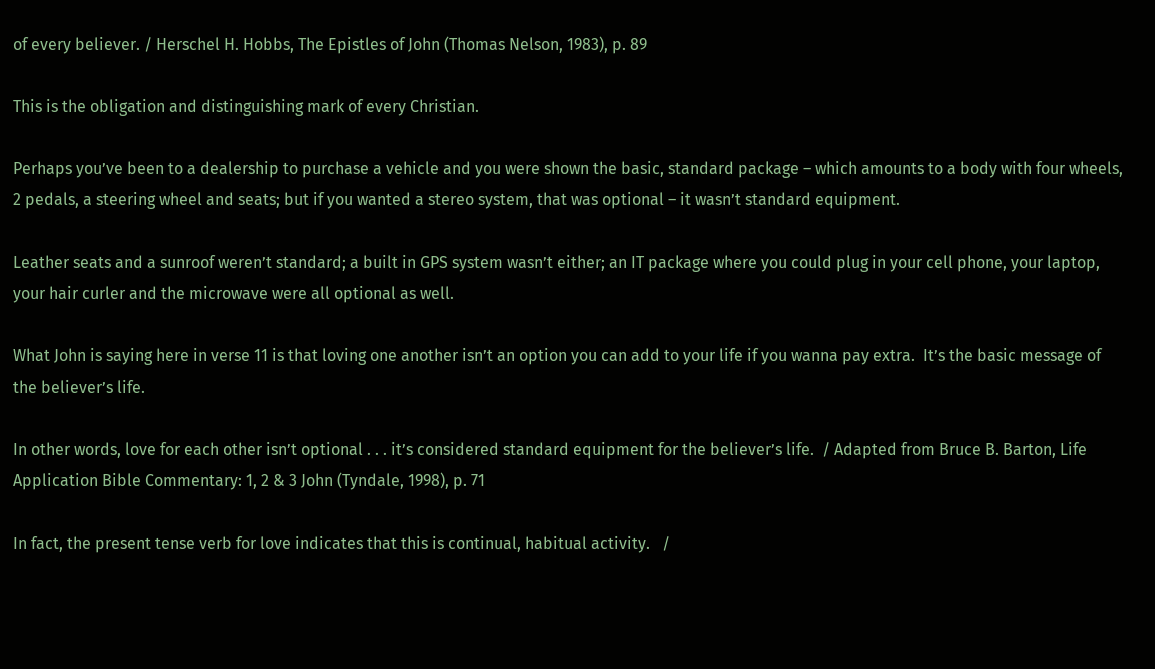of every believer. / Herschel H. Hobbs, The Epistles of John (Thomas Nelson, 1983), p. 89

This is the obligation and distinguishing mark of every Christian.

Perhaps you’ve been to a dealership to purchase a vehicle and you were shown the basic, standard package – which amounts to a body with four wheels, 2 pedals, a steering wheel and seats; but if you wanted a stereo system, that was optional – it wasn’t standard equipment.

Leather seats and a sunroof weren’t standard; a built in GPS system wasn’t either; an IT package where you could plug in your cell phone, your laptop, your hair curler and the microwave were all optional as well.

What John is saying here in verse 11 is that loving one another isn’t an option you can add to your life if you wanna pay extra.  It’s the basic message of the believer’s life.

In other words, love for each other isn’t optional . . . it’s considered standard equipment for the believer’s life.  / Adapted from Bruce B. Barton, Life Application Bible Commentary: 1, 2 & 3 John (Tyndale, 1998), p. 71

In fact, the present tense verb for love indicates that this is continual, habitual activity.   /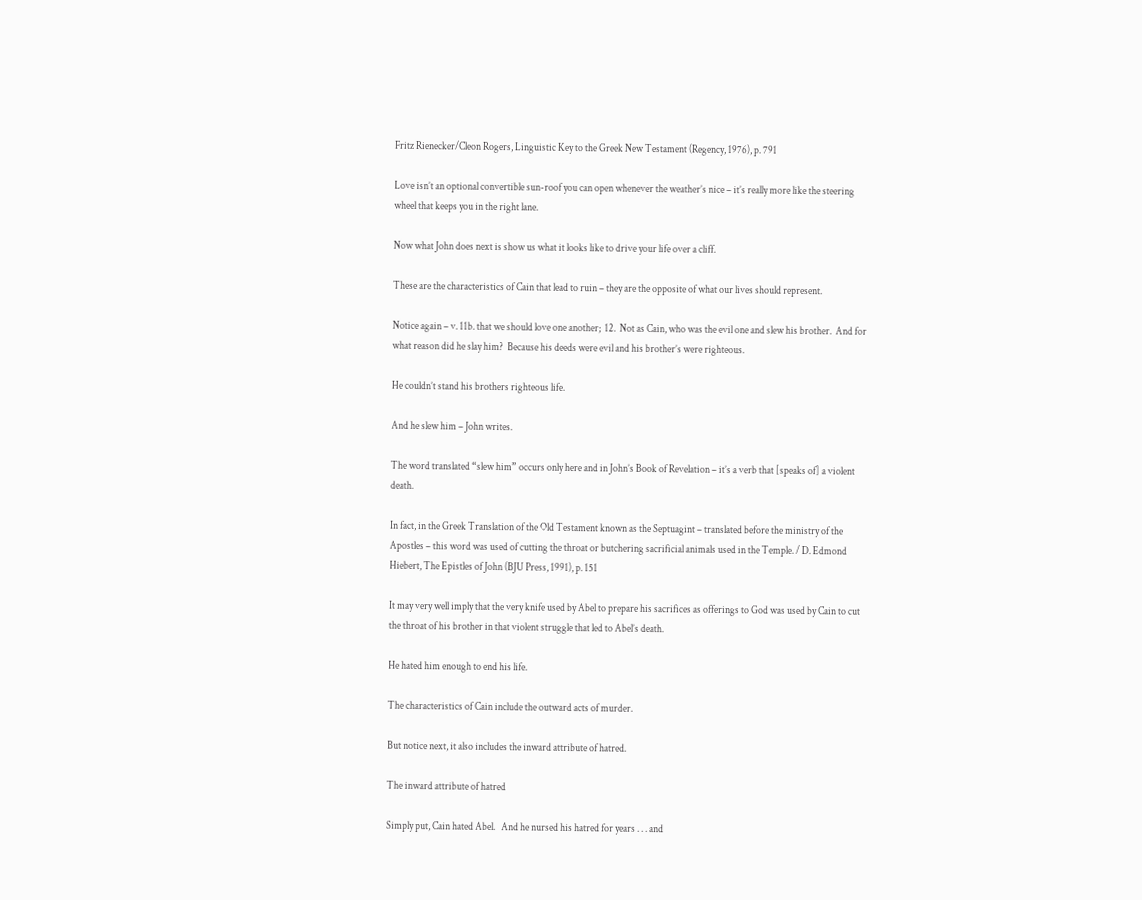Fritz Rienecker/Cleon Rogers, Linguistic Key to the Greek New Testament (Regency, 1976), p. 791

Love isn’t an optional convertible sun-roof you can open whenever the weather’s nice – it’s really more like the steering wheel that keeps you in the right lane.

Now what John does next is show us what it looks like to drive your life over a cliff.

These are the characteristics of Cain that lead to ruin – they are the opposite of what our lives should represent.

Notice again – v. 11b. that we should love one another;  12.  Not as Cain, who was the evil one and slew his brother.  And for what reason did he slay him?  Because his deeds were evil and his brother’s were righteous.

He couldn’t stand his brothers righteous life.

And he slew him – John writes.

The word translated “slew him” occurs only here and in John’s Book of Revelation – it’s a verb that [speaks of] a violent death.

In fact, in the Greek Translation of the Old Testament known as the Septuagint – translated before the ministry of the Apostles – this word was used of cutting the throat or butchering sacrificial animals used in the Temple. / D. Edmond Hiebert, The Epistles of John (BJU Press, 1991), p. 151

It may very well imply that the very knife used by Abel to prepare his sacrifices as offerings to God was used by Cain to cut the throat of his brother in that violent struggle that led to Abel’s death.

He hated him enough to end his life.

The characteristics of Cain include the outward acts of murder.

But notice next, it also includes the inward attribute of hatred.

The inward attribute of hatred

Simply put, Cain hated Abel.   And he nursed his hatred for years . . . and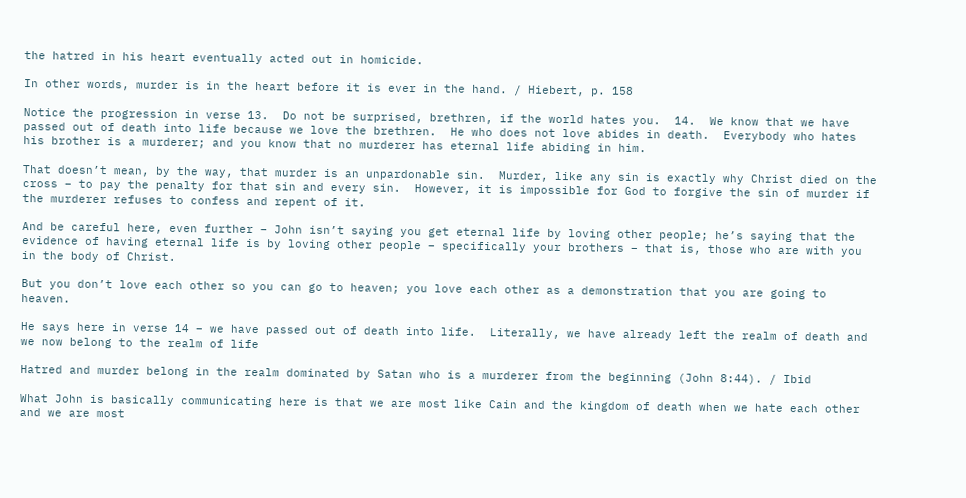the hatred in his heart eventually acted out in homicide.

In other words, murder is in the heart before it is ever in the hand. / Hiebert, p. 158

Notice the progression in verse 13.  Do not be surprised, brethren, if the world hates you.  14.  We know that we have passed out of death into life because we love the brethren.  He who does not love abides in death.  Everybody who hates his brother is a murderer; and you know that no murderer has eternal life abiding in him.

That doesn’t mean, by the way, that murder is an unpardonable sin.  Murder, like any sin is exactly why Christ died on the cross – to pay the penalty for that sin and every sin.  However, it is impossible for God to forgive the sin of murder if the murderer refuses to confess and repent of it.

And be careful here, even further – John isn’t saying you get eternal life by loving other people; he’s saying that the evidence of having eternal life is by loving other people – specifically your brothers – that is, those who are with you in the body of Christ.

But you don’t love each other so you can go to heaven; you love each other as a demonstration that you are going to heaven.

He says here in verse 14 – we have passed out of death into life.  Literally, we have already left the realm of death and we now belong to the realm of life

Hatred and murder belong in the realm dominated by Satan who is a murderer from the beginning (John 8:44). / Ibid

What John is basically communicating here is that we are most like Cain and the kingdom of death when we hate each other and we are most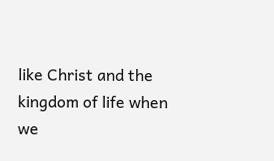like Christ and the kingdom of life when we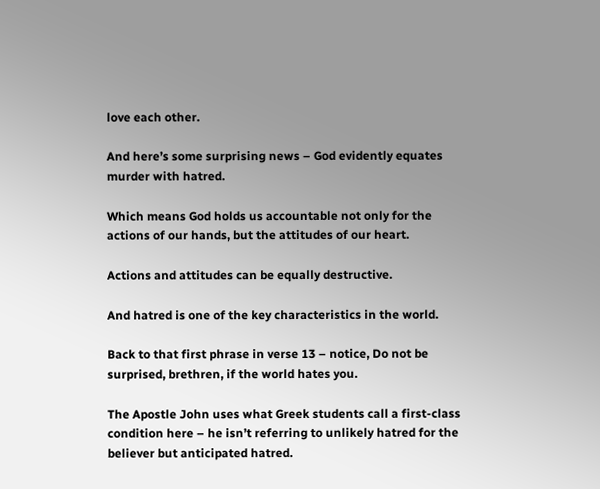love each other.

And here’s some surprising news – God evidently equates murder with hatred.

Which means God holds us accountable not only for the actions of our hands, but the attitudes of our heart.

Actions and attitudes can be equally destructive.

And hatred is one of the key characteristics in the world.

Back to that first phrase in verse 13 – notice, Do not be surprised, brethren, if the world hates you.

The Apostle John uses what Greek students call a first-class condition here – he isn’t referring to unlikely hatred for the believer but anticipated hatred.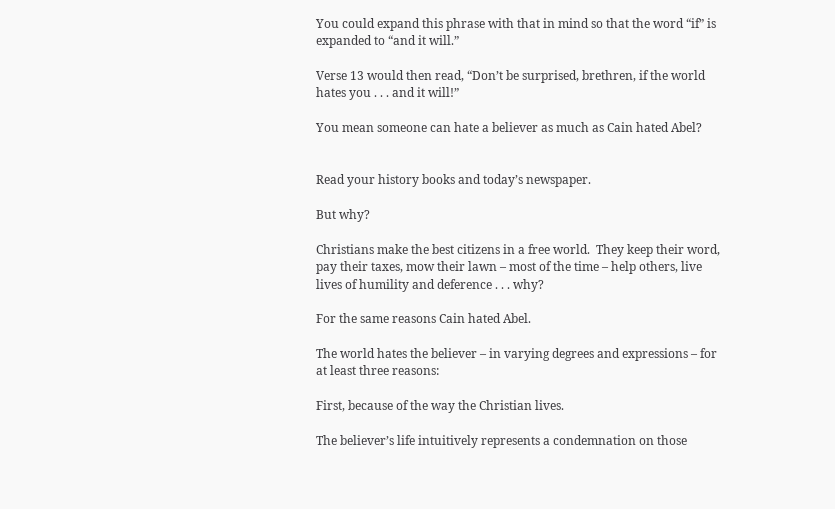You could expand this phrase with that in mind so that the word “if” is expanded to “and it will.”

Verse 13 would then read, “Don’t be surprised, brethren, if the world hates you . . . and it will!”

You mean someone can hate a believer as much as Cain hated Abel?


Read your history books and today’s newspaper.

But why?

Christians make the best citizens in a free world.  They keep their word, pay their taxes, mow their lawn – most of the time – help others, live lives of humility and deference . . . why?

For the same reasons Cain hated Abel.

The world hates the believer – in varying degrees and expressions – for at least three reasons:

First, because of the way the Christian lives.

The believer’s life intuitively represents a condemnation on those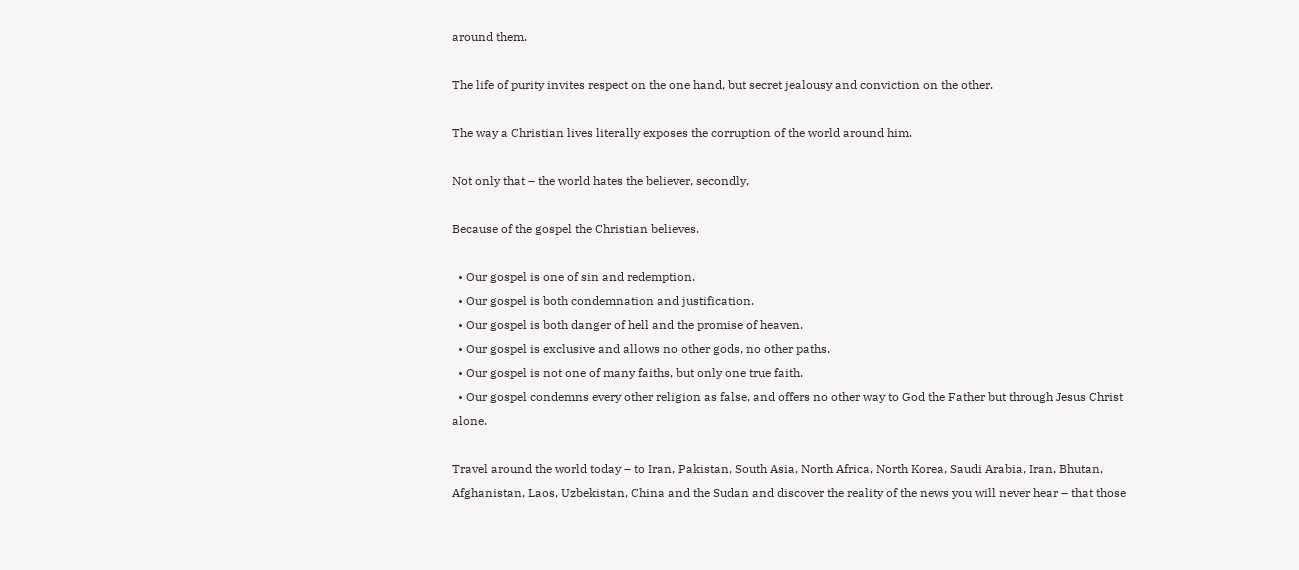around them.

The life of purity invites respect on the one hand, but secret jealousy and conviction on the other.

The way a Christian lives literally exposes the corruption of the world around him.

Not only that – the world hates the believer, secondly,

Because of the gospel the Christian believes.

  • Our gospel is one of sin and redemption.
  • Our gospel is both condemnation and justification.
  • Our gospel is both danger of hell and the promise of heaven.
  • Our gospel is exclusive and allows no other gods, no other paths.
  • Our gospel is not one of many faiths, but only one true faith.
  • Our gospel condemns every other religion as false, and offers no other way to God the Father but through Jesus Christ alone.

Travel around the world today – to Iran, Pakistan, South Asia, North Africa, North Korea, Saudi Arabia, Iran, Bhutan, Afghanistan, Laos, Uzbekistan, China and the Sudan and discover the reality of the news you will never hear – that those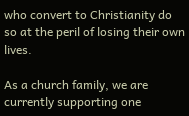who convert to Christianity do so at the peril of losing their own lives.

As a church family, we are currently supporting one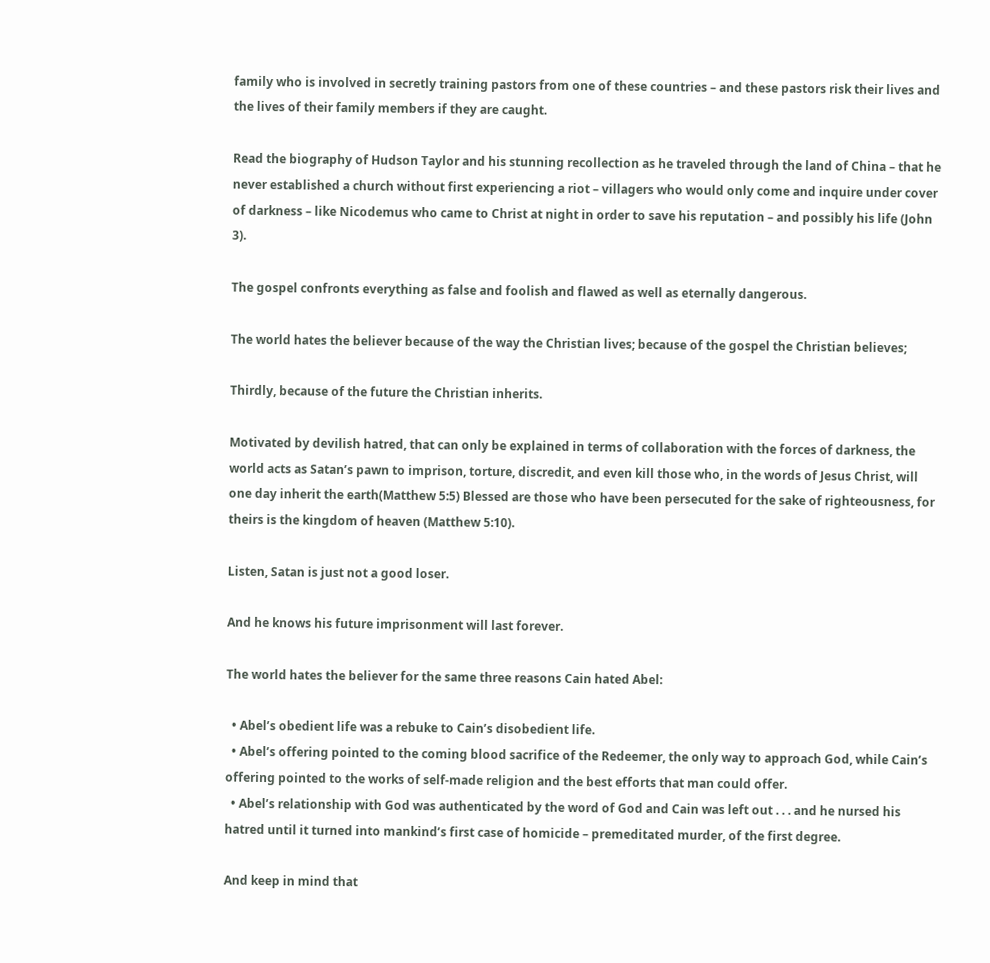family who is involved in secretly training pastors from one of these countries – and these pastors risk their lives and the lives of their family members if they are caught.

Read the biography of Hudson Taylor and his stunning recollection as he traveled through the land of China – that he never established a church without first experiencing a riot – villagers who would only come and inquire under cover of darkness – like Nicodemus who came to Christ at night in order to save his reputation – and possibly his life (John 3).

The gospel confronts everything as false and foolish and flawed as well as eternally dangerous.

The world hates the believer because of the way the Christian lives; because of the gospel the Christian believes;

Thirdly, because of the future the Christian inherits.

Motivated by devilish hatred, that can only be explained in terms of collaboration with the forces of darkness, the world acts as Satan’s pawn to imprison, torture, discredit, and even kill those who, in the words of Jesus Christ, will one day inherit the earth(Matthew 5:5) Blessed are those who have been persecuted for the sake of righteousness, for theirs is the kingdom of heaven (Matthew 5:10).

Listen, Satan is just not a good loser.

And he knows his future imprisonment will last forever.

The world hates the believer for the same three reasons Cain hated Abel:

  • Abel’s obedient life was a rebuke to Cain’s disobedient life.
  • Abel’s offering pointed to the coming blood sacrifice of the Redeemer, the only way to approach God, while Cain’s offering pointed to the works of self-made religion and the best efforts that man could offer.
  • Abel’s relationship with God was authenticated by the word of God and Cain was left out . . . and he nursed his hatred until it turned into mankind’s first case of homicide – premeditated murder, of the first degree.

And keep in mind that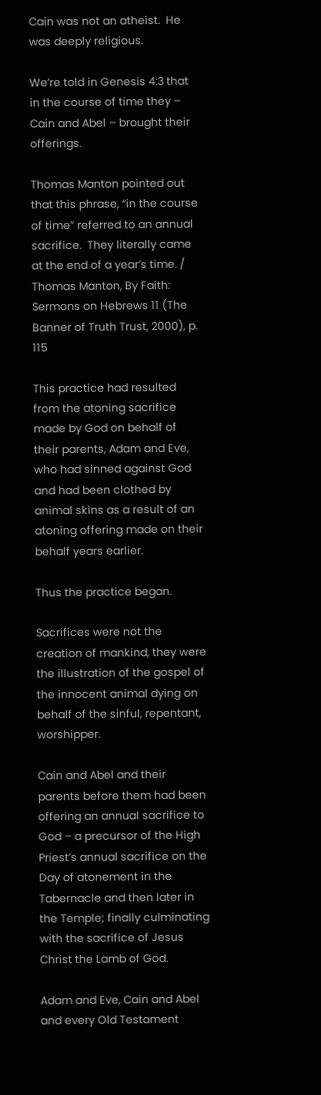Cain was not an atheist.  He was deeply religious.

We’re told in Genesis 4:3 that in the course of time they – Cain and Abel – brought their offerings.

Thomas Manton pointed out that this phrase, “in the course of time” referred to an annual sacrifice.  They literally came at the end of a year’s time. / Thomas Manton, By Faith: Sermons on Hebrews 11 (The Banner of Truth Trust, 2000), p. 115

This practice had resulted from the atoning sacrifice made by God on behalf of their parents, Adam and Eve, who had sinned against God and had been clothed by animal skins as a result of an atoning offering made on their behalf years earlier.

Thus the practice began.

Sacrifices were not the creation of mankind, they were the illustration of the gospel of the innocent animal dying on behalf of the sinful, repentant, worshipper.

Cain and Abel and their parents before them had been offering an annual sacrifice to God – a precursor of the High Priest’s annual sacrifice on the Day of atonement in the Tabernacle and then later in the Temple; finally culminating with the sacrifice of Jesus Christ the Lamb of God.

Adam and Eve, Cain and Abel and every Old Testament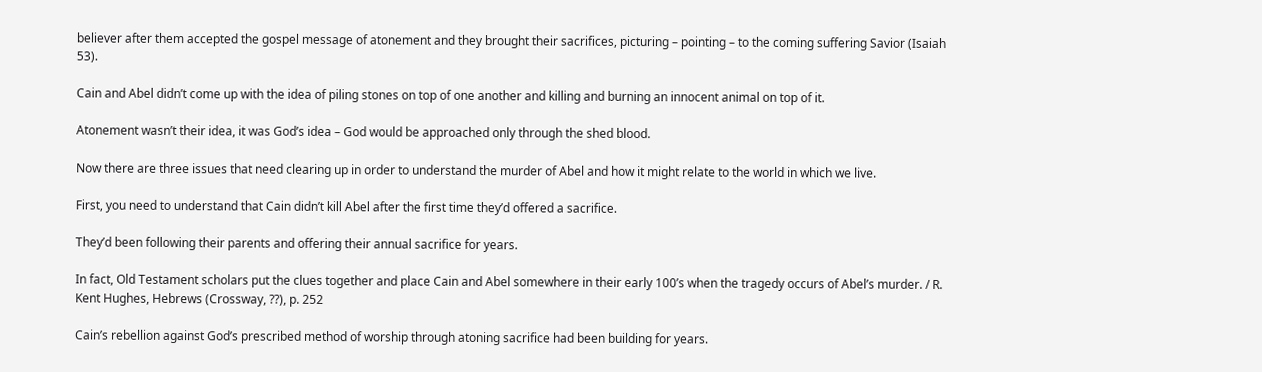believer after them accepted the gospel message of atonement and they brought their sacrifices, picturing – pointing – to the coming suffering Savior (Isaiah 53).

Cain and Abel didn’t come up with the idea of piling stones on top of one another and killing and burning an innocent animal on top of it.

Atonement wasn’t their idea, it was God’s idea – God would be approached only through the shed blood.

Now there are three issues that need clearing up in order to understand the murder of Abel and how it might relate to the world in which we live.

First, you need to understand that Cain didn’t kill Abel after the first time they’d offered a sacrifice.

They’d been following their parents and offering their annual sacrifice for years.

In fact, Old Testament scholars put the clues together and place Cain and Abel somewhere in their early 100’s when the tragedy occurs of Abel’s murder. / R. Kent Hughes, Hebrews (Crossway, ??), p. 252

Cain’s rebellion against God’s prescribed method of worship through atoning sacrifice had been building for years.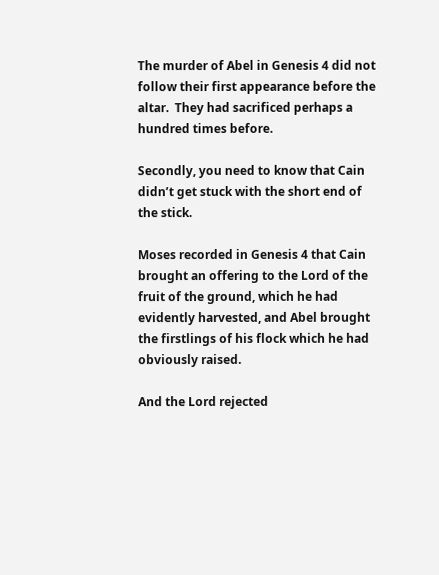The murder of Abel in Genesis 4 did not follow their first appearance before the altar.  They had sacrificed perhaps a hundred times before.

Secondly, you need to know that Cain didn’t get stuck with the short end of the stick.

Moses recorded in Genesis 4 that Cain brought an offering to the Lord of the fruit of the ground, which he had evidently harvested, and Abel brought the firstlings of his flock which he had obviously raised.

And the Lord rejected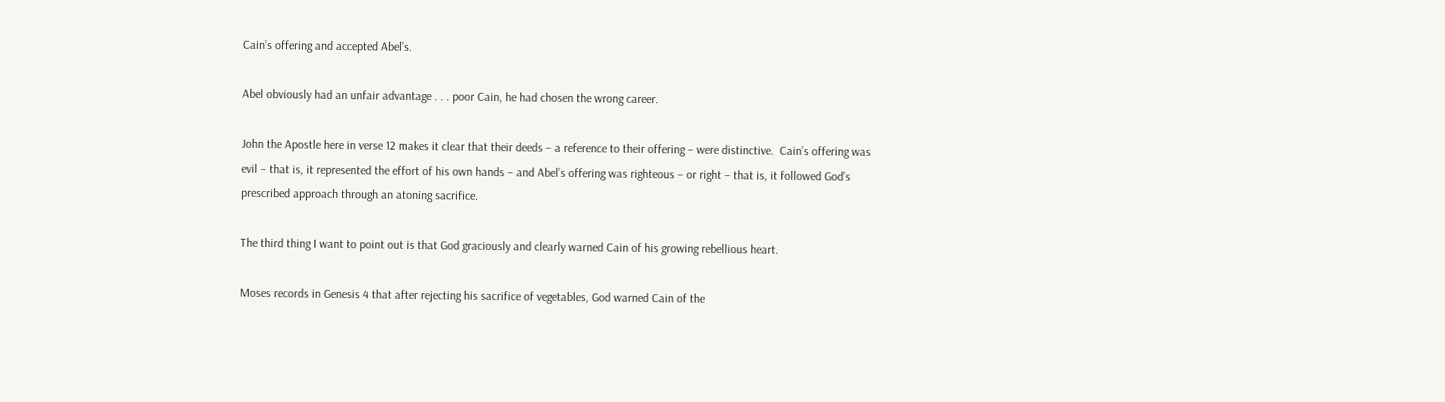Cain’s offering and accepted Abel’s.

Abel obviously had an unfair advantage . . . poor Cain, he had chosen the wrong career.

John the Apostle here in verse 12 makes it clear that their deeds – a reference to their offering – were distinctive.  Cain’s offering was evil – that is, it represented the effort of his own hands – and Abel’s offering was righteous – or right – that is, it followed God’s prescribed approach through an atoning sacrifice.

The third thing I want to point out is that God graciously and clearly warned Cain of his growing rebellious heart.

Moses records in Genesis 4 that after rejecting his sacrifice of vegetables, God warned Cain of the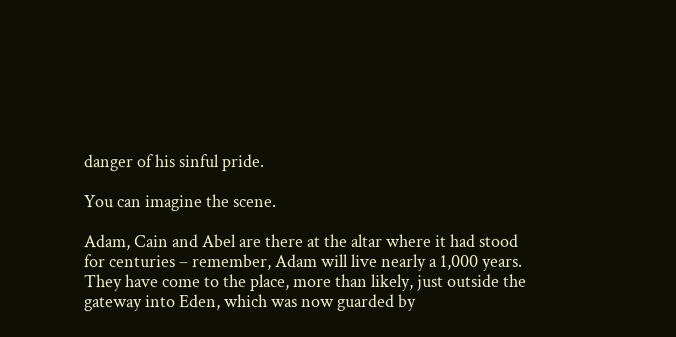danger of his sinful pride.

You can imagine the scene.

Adam, Cain and Abel are there at the altar where it had stood for centuries – remember, Adam will live nearly a 1,000 years.  They have come to the place, more than likely, just outside the gateway into Eden, which was now guarded by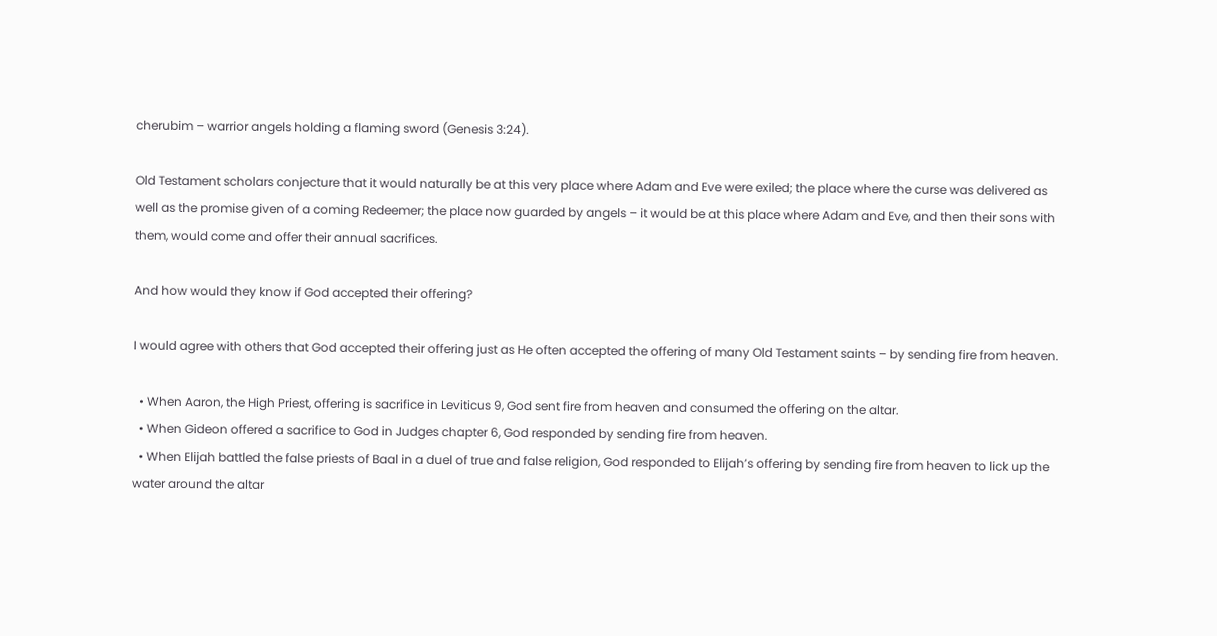cherubim – warrior angels holding a flaming sword (Genesis 3:24).

Old Testament scholars conjecture that it would naturally be at this very place where Adam and Eve were exiled; the place where the curse was delivered as well as the promise given of a coming Redeemer; the place now guarded by angels – it would be at this place where Adam and Eve, and then their sons with them, would come and offer their annual sacrifices.

And how would they know if God accepted their offering?

I would agree with others that God accepted their offering just as He often accepted the offering of many Old Testament saints – by sending fire from heaven.

  • When Aaron, the High Priest, offering is sacrifice in Leviticus 9, God sent fire from heaven and consumed the offering on the altar.
  • When Gideon offered a sacrifice to God in Judges chapter 6, God responded by sending fire from heaven.
  • When Elijah battled the false priests of Baal in a duel of true and false religion, God responded to Elijah’s offering by sending fire from heaven to lick up the water around the altar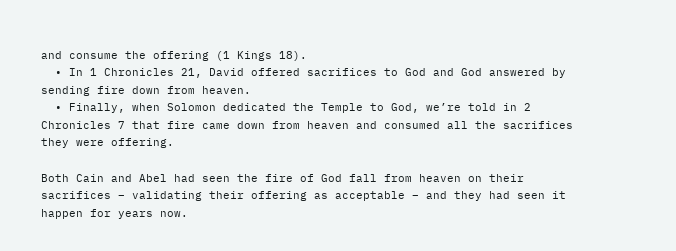and consume the offering (1 Kings 18).
  • In 1 Chronicles 21, David offered sacrifices to God and God answered by sending fire down from heaven.
  • Finally, when Solomon dedicated the Temple to God, we’re told in 2 Chronicles 7 that fire came down from heaven and consumed all the sacrifices they were offering.

Both Cain and Abel had seen the fire of God fall from heaven on their sacrifices – validating their offering as acceptable – and they had seen it happen for years now.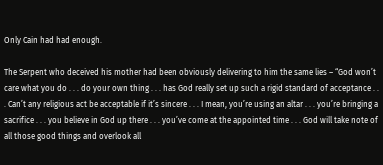Only Cain had had enough.

The Serpent who deceived his mother had been obviously delivering to him the same lies – “God won’t care what you do . . . do your own thing . . . has God really set up such a rigid standard of acceptance . . . Can’t any religious act be acceptable if it’s sincere . . . I mean, you’re using an altar . . . you’re bringing a sacrifice . . . you believe in God up there . . . you’ve come at the appointed time . . . God will take note of all those good things and overlook all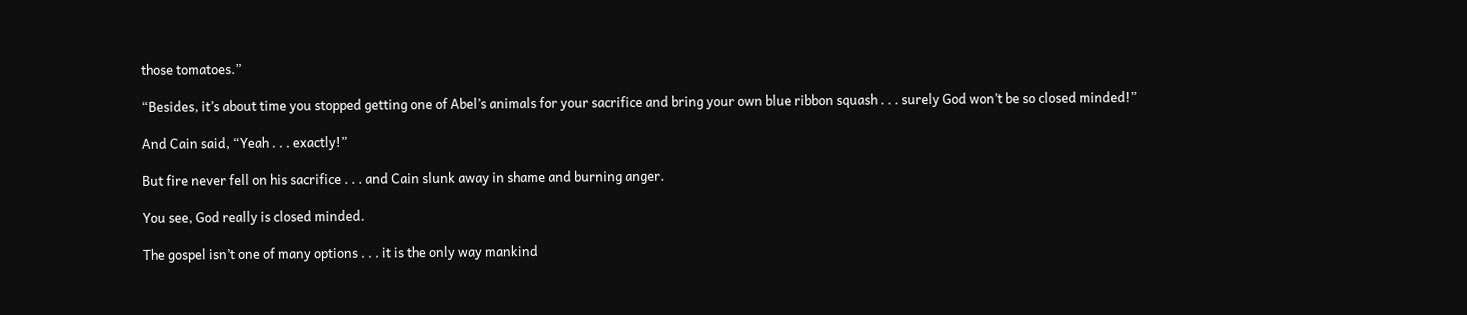those tomatoes.”

“Besides, it’s about time you stopped getting one of Abel’s animals for your sacrifice and bring your own blue ribbon squash . . . surely God won’t be so closed minded!”

And Cain said, “Yeah . . . exactly!”

But fire never fell on his sacrifice . . . and Cain slunk away in shame and burning anger.

You see, God really is closed minded.

The gospel isn’t one of many options . . . it is the only way mankind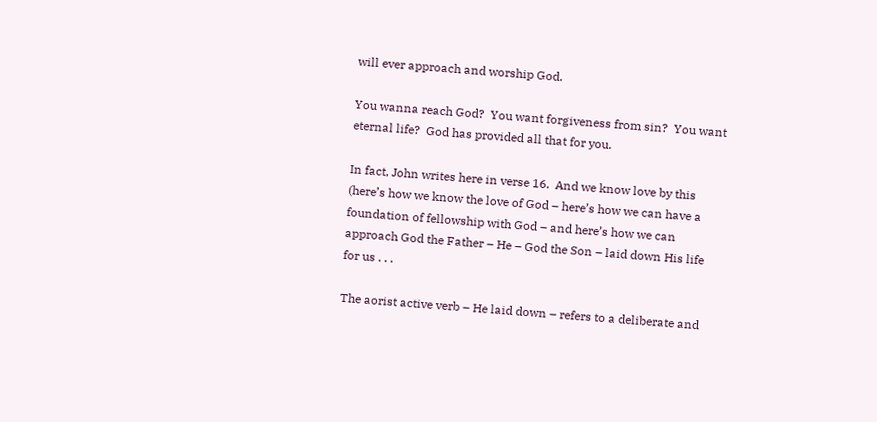will ever approach and worship God.

You wanna reach God?  You want forgiveness from sin?  You want eternal life?  God has provided all that for you.

In fact, John writes here in verse 16.  And we know love by this (here’s how we know the love of God – here’s how we can have a foundation of fellowship with God – and here’s how we can approach God the Father – He – God the Son – laid down His life for us . . .

The aorist active verb – He laid down – refers to a deliberate and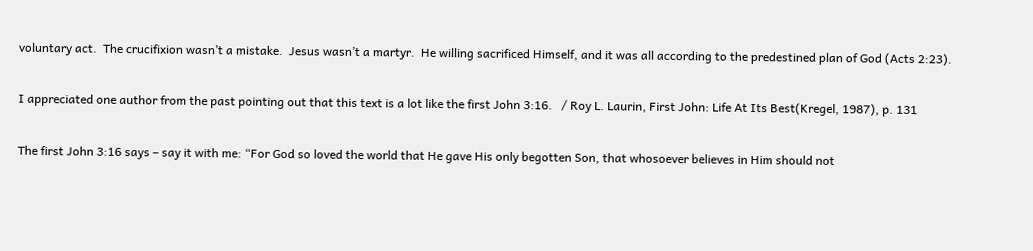voluntary act.  The crucifixion wasn’t a mistake.  Jesus wasn’t a martyr.  He willing sacrificed Himself, and it was all according to the predestined plan of God (Acts 2:23).

I appreciated one author from the past pointing out that this text is a lot like the first John 3:16.   / Roy L. Laurin, First John: Life At Its Best(Kregel, 1987), p. 131

The first John 3:16 says – say it with me: “For God so loved the world that He gave His only begotten Son, that whosoever believes in Him should not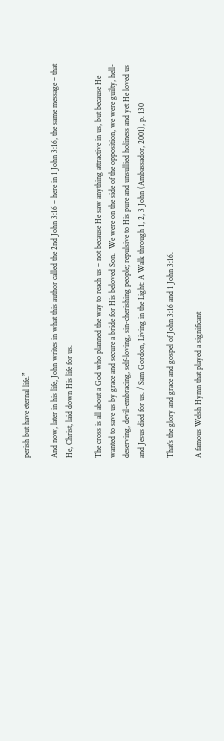perish but have eternal life.”

And now, later in his life, John writes in what this author called the 2nd John 3:16 – here in 1 John 3:16, the same message – that He, Christ, laid down His life for us.

The cross is all about a God who planned the way to reach us – not because He saw anything attractive in us, but because He wanted to save us by grace and secure a bride for His beloved Son.  We were on the side of the opposition, we were guilty, hell-deserving, devil-embracing, self-loving, sin-cherishing people; repulsive to His pure and unsullied holiness and yet He loved us and Jesus died for us. / Sam Gordon, Living in the Light: A Walk through 1, 2, 3 John (Ambassador, 2001), p. 130

That’s the glory and grace and gospel of John 3:16 and 1 John 3:16.

A famous Welsh Hymn that played a significant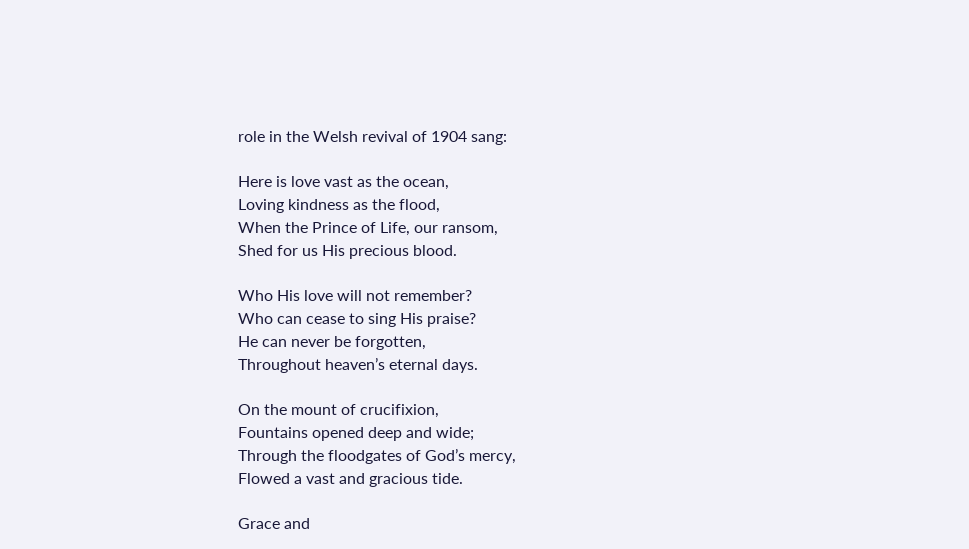role in the Welsh revival of 1904 sang:

Here is love vast as the ocean,
Loving kindness as the flood,
When the Prince of Life, our ransom,
Shed for us His precious blood.

Who His love will not remember?
Who can cease to sing His praise?
He can never be forgotten,
Throughout heaven’s eternal days.

On the mount of crucifixion,
Fountains opened deep and wide;
Through the floodgates of God’s mercy,
Flowed a vast and gracious tide.

Grace and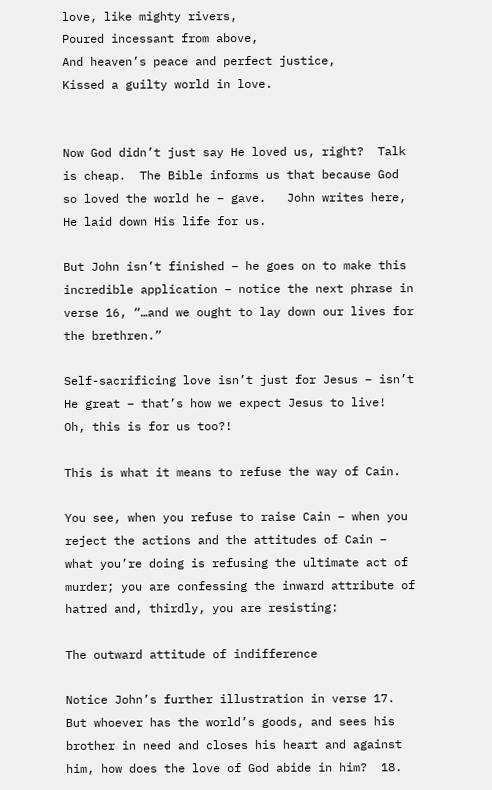love, like mighty rivers,
Poured incessant from above,
And heaven’s peace and perfect justice,
Kissed a guilty world in love.


Now God didn’t just say He loved us, right?  Talk is cheap.  The Bible informs us that because God so loved the world he – gave.   John writes here, He laid down His life for us.

But John isn’t finished – he goes on to make this incredible application – notice the next phrase in verse 16, “…and we ought to lay down our lives for the brethren.”

Self-sacrificing love isn’t just for Jesus – isn’t He great – that’s how we expect Jesus to live!  Oh, this is for us too?!

This is what it means to refuse the way of Cain.

You see, when you refuse to raise Cain – when you reject the actions and the attitudes of Cain – what you’re doing is refusing the ultimate act of murder; you are confessing the inward attribute of hatred and, thirdly, you are resisting:

The outward attitude of indifference

Notice John’s further illustration in verse 17.  But whoever has the world’s goods, and sees his brother in need and closes his heart and against him, how does the love of God abide in him?  18.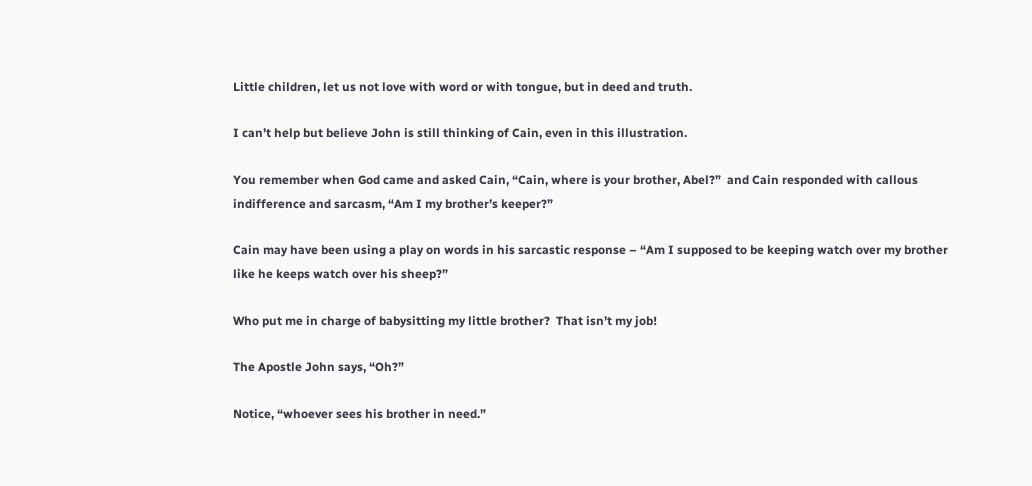Little children, let us not love with word or with tongue, but in deed and truth.

I can’t help but believe John is still thinking of Cain, even in this illustration.

You remember when God came and asked Cain, “Cain, where is your brother, Abel?”  and Cain responded with callous indifference and sarcasm, “Am I my brother’s keeper?”

Cain may have been using a play on words in his sarcastic response – “Am I supposed to be keeping watch over my brother like he keeps watch over his sheep?”

Who put me in charge of babysitting my little brother?  That isn’t my job!

The Apostle John says, “Oh?”

Notice, “whoever sees his brother in need.”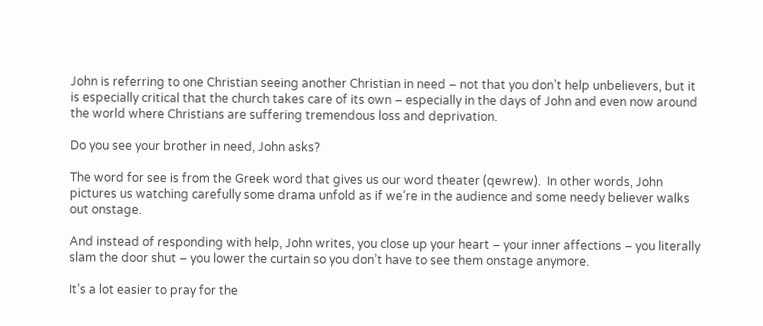John is referring to one Christian seeing another Christian in need – not that you don’t help unbelievers, but it is especially critical that the church takes care of its own – especially in the days of John and even now around the world where Christians are suffering tremendous loss and deprivation.

Do you see your brother in need, John asks?

The word for see is from the Greek word that gives us our word theater (qewrew).  In other words, John pictures us watching carefully some drama unfold as if we’re in the audience and some needy believer walks out onstage.

And instead of responding with help, John writes, you close up your heart – your inner affections – you literally slam the door shut – you lower the curtain so you don’t have to see them onstage anymore.

It’s a lot easier to pray for the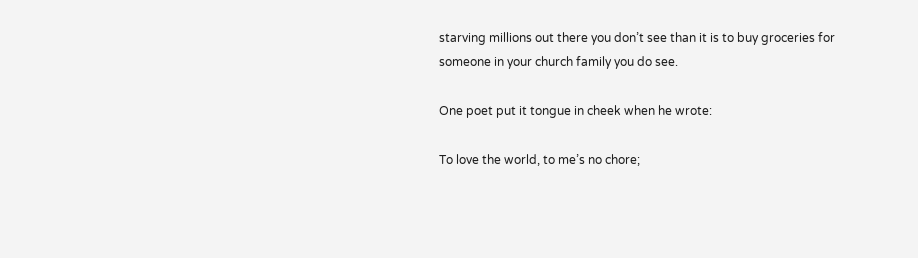starving millions out there you don’t see than it is to buy groceries for someone in your church family you do see.

One poet put it tongue in cheek when he wrote:

To love the world, to me’s no chore;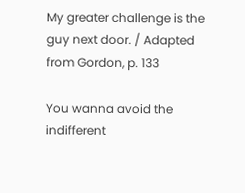My greater challenge is the guy next door. / Adapted from Gordon, p. 133

You wanna avoid the indifferent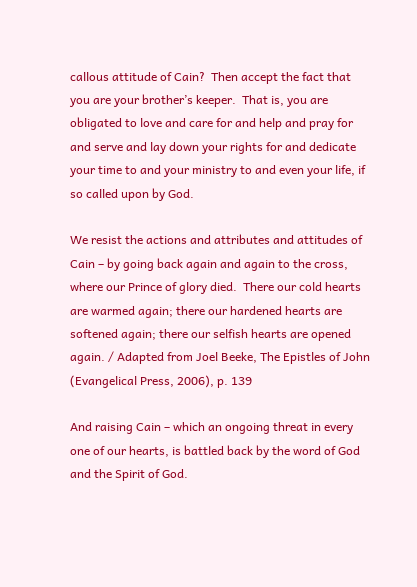callous attitude of Cain?  Then accept the fact that you are your brother’s keeper.  That is, you are obligated to love and care for and help and pray for and serve and lay down your rights for and dedicate your time to and your ministry to and even your life, if so called upon by God.

We resist the actions and attributes and attitudes of Cain – by going back again and again to the cross, where our Prince of glory died.  There our cold hearts are warmed again; there our hardened hearts are softened again; there our selfish hearts are opened again. / Adapted from Joel Beeke, The Epistles of John (Evangelical Press, 2006), p. 139

And raising Cain – which an ongoing threat in every one of our hearts, is battled back by the word of God and the Spirit of God.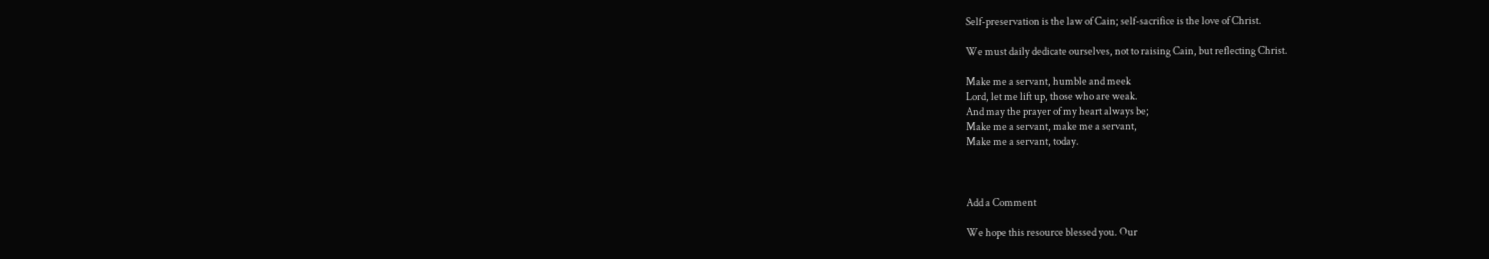Self-preservation is the law of Cain; self-sacrifice is the love of Christ.

We must daily dedicate ourselves, not to raising Cain, but reflecting Christ.

Make me a servant, humble and meek
Lord, let me lift up, those who are weak.
And may the prayer of my heart always be;
Make me a servant, make me a servant,
Make me a servant, today.



Add a Comment

We hope this resource blessed you. Our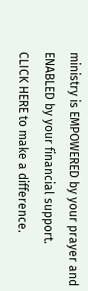ministry is EMPOWERED by your prayer and ENABLED by your financial support.
CLICK HERE to make a difference.